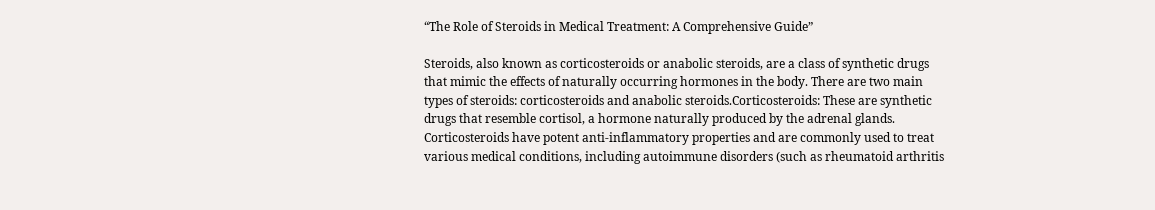“The Role of Steroids in Medical Treatment: A Comprehensive Guide”

Steroids, also known as corticosteroids or anabolic steroids, are a class of synthetic drugs that mimic the effects of naturally occurring hormones in the body. There are two main types of steroids: corticosteroids and anabolic steroids.Corticosteroids: These are synthetic drugs that resemble cortisol, a hormone naturally produced by the adrenal glands. Corticosteroids have potent anti-inflammatory properties and are commonly used to treat various medical conditions, including autoimmune disorders (such as rheumatoid arthritis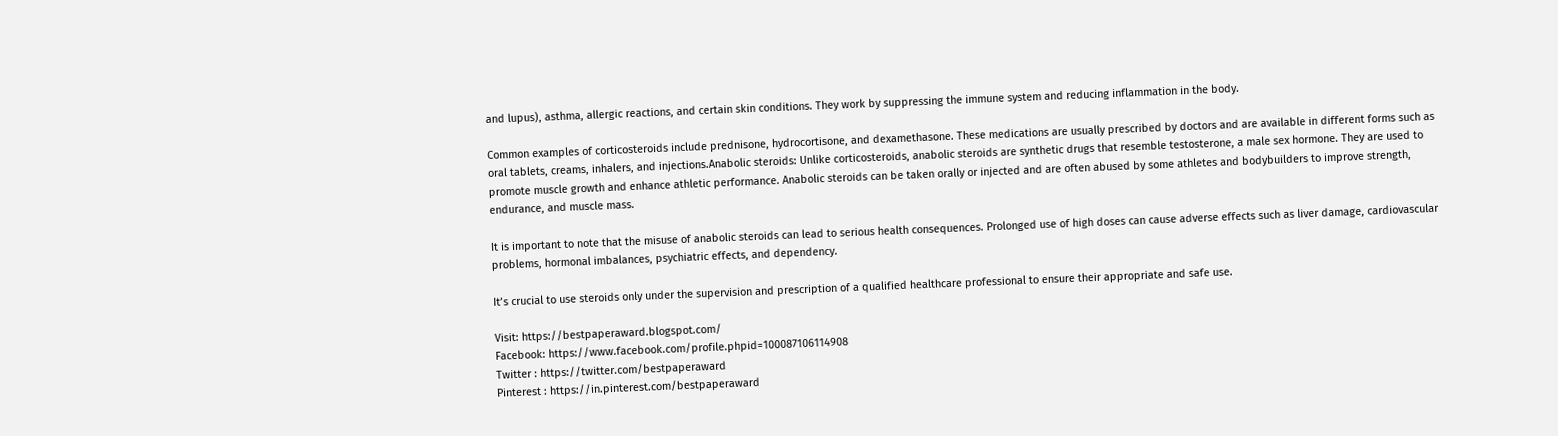and lupus), asthma, allergic reactions, and certain skin conditions. They work by suppressing the immune system and reducing inflammation in the body.

Common examples of corticosteroids include prednisone, hydrocortisone, and dexamethasone. These medications are usually prescribed by doctors and are available in different forms such as oral tablets, creams, inhalers, and injections.Anabolic steroids: Unlike corticosteroids, anabolic steroids are synthetic drugs that resemble testosterone, a male sex hormone. They are used to promote muscle growth and enhance athletic performance. Anabolic steroids can be taken orally or injected and are often abused by some athletes and bodybuilders to improve strength, endurance, and muscle mass.

It is important to note that the misuse of anabolic steroids can lead to serious health consequences. Prolonged use of high doses can cause adverse effects such as liver damage, cardiovascular problems, hormonal imbalances, psychiatric effects, and dependency.

It’s crucial to use steroids only under the supervision and prescription of a qualified healthcare professional to ensure their appropriate and safe use.

Visit: https://bestpaperaward.blogspot.com/
Facebook: https://www.facebook.com/profile.phpid=100087106114908
Twitter : https://twitter.com/bestpaperaward
Pinterest : https://in.pinterest.com/bestpaperaward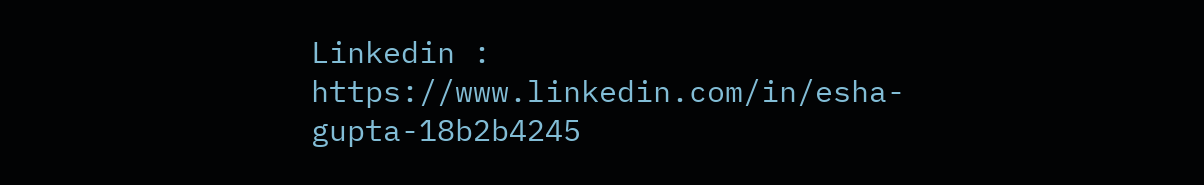Linkedin : https://www.linkedin.com/in/esha-gupta-18b2b4245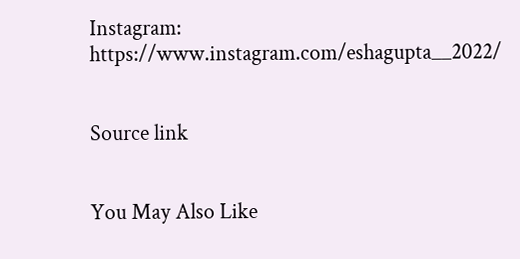Instagram: https://www.instagram.com/eshagupta__2022/


Source link


You May Also Like